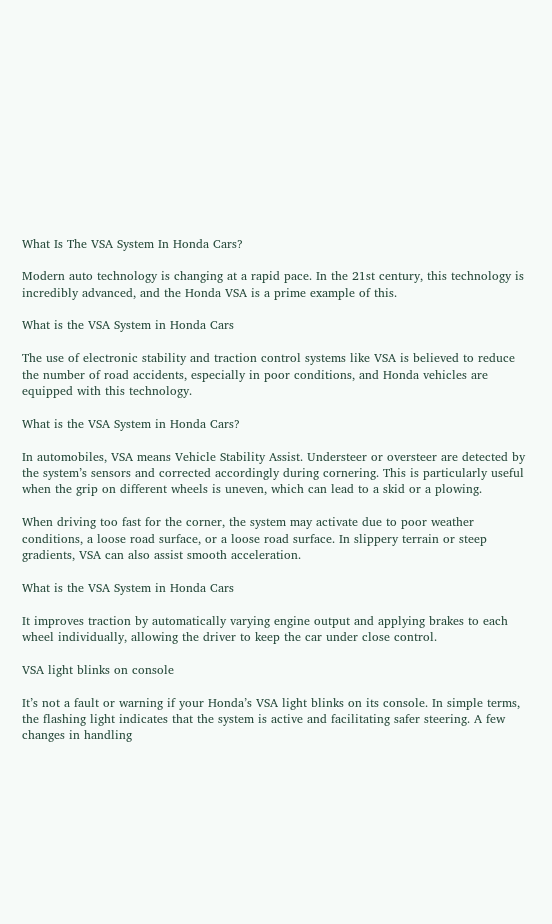What Is The VSA System In Honda Cars?

Modern auto technology is changing at a rapid pace. In the 21st century, this technology is incredibly advanced, and the Honda VSA is a prime example of this.

What is the VSA System in Honda Cars

The use of electronic stability and traction control systems like VSA is believed to reduce the number of road accidents, especially in poor conditions, and Honda vehicles are equipped with this technology.

What is the VSA System in Honda Cars?

In automobiles, VSA means Vehicle Stability Assist. Understeer or oversteer are detected by the system’s sensors and corrected accordingly during cornering. This is particularly useful when the grip on different wheels is uneven, which can lead to a skid or a plowing.

When driving too fast for the corner, the system may activate due to poor weather conditions, a loose road surface, or a loose road surface. In slippery terrain or steep gradients, VSA can also assist smooth acceleration.

What is the VSA System in Honda Cars

It improves traction by automatically varying engine output and applying brakes to each wheel individually, allowing the driver to keep the car under close control.

VSA light blinks on console

It’s not a fault or warning if your Honda’s VSA light blinks on its console. In simple terms, the flashing light indicates that the system is active and facilitating safer steering. A few changes in handling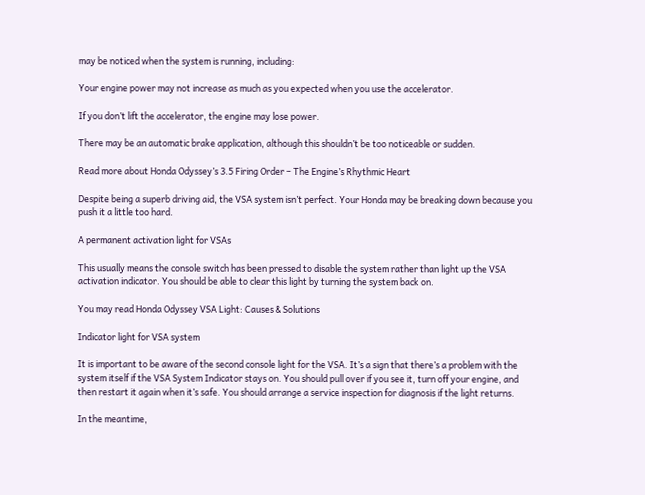may be noticed when the system is running, including:

Your engine power may not increase as much as you expected when you use the accelerator.

If you don’t lift the accelerator, the engine may lose power.

There may be an automatic brake application, although this shouldn’t be too noticeable or sudden.

Read more about Honda Odyssey’s 3.5 Firing Order – The Engine’s Rhythmic Heart

Despite being a superb driving aid, the VSA system isn’t perfect. Your Honda may be breaking down because you push it a little too hard.

A permanent activation light for VSAs

This usually means the console switch has been pressed to disable the system rather than light up the VSA activation indicator. You should be able to clear this light by turning the system back on.

You may read Honda Odyssey VSA Light: Causes & Solutions

Indicator light for VSA system

It is important to be aware of the second console light for the VSA. It’s a sign that there’s a problem with the system itself if the VSA System Indicator stays on. You should pull over if you see it, turn off your engine, and then restart it again when it’s safe. You should arrange a service inspection for diagnosis if the light returns.

In the meantime,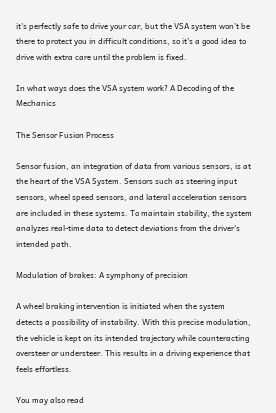it’s perfectly safe to drive your car, but the VSA system won’t be there to protect you in difficult conditions, so it’s a good idea to drive with extra care until the problem is fixed.

In what ways does the VSA system work? A Decoding of the Mechanics

The Sensor Fusion Process

Sensor fusion, an integration of data from various sensors, is at the heart of the VSA System. Sensors such as steering input sensors, wheel speed sensors, and lateral acceleration sensors are included in these systems. To maintain stability, the system analyzes real-time data to detect deviations from the driver’s intended path.

Modulation of brakes: A symphony of precision

A wheel braking intervention is initiated when the system detects a possibility of instability. With this precise modulation, the vehicle is kept on its intended trajectory while counteracting oversteer or understeer. This results in a driving experience that feels effortless.

You may also read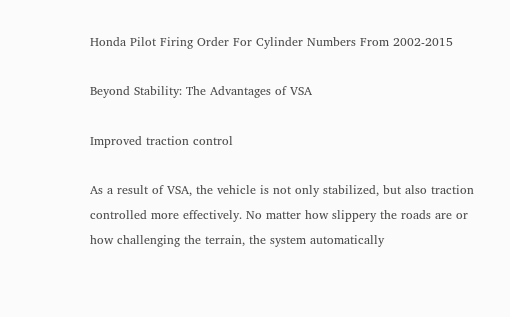Honda Pilot Firing Order For Cylinder Numbers From 2002-2015

Beyond Stability: The Advantages of VSA

Improved traction control

As a result of VSA, the vehicle is not only stabilized, but also traction controlled more effectively. No matter how slippery the roads are or how challenging the terrain, the system automatically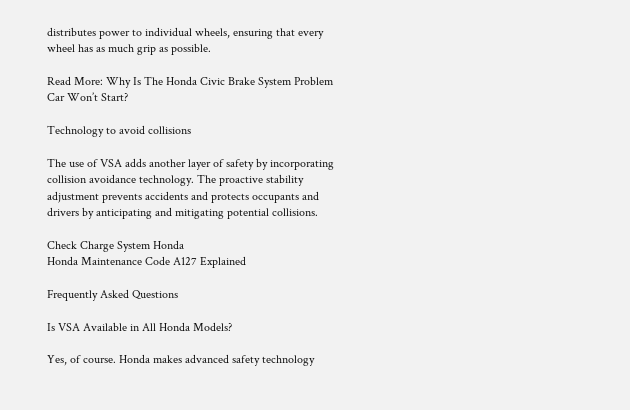distributes power to individual wheels, ensuring that every wheel has as much grip as possible.

Read More: Why Is The Honda Civic Brake System Problem Car Won’t Start?

Technology to avoid collisions

The use of VSA adds another layer of safety by incorporating collision avoidance technology. The proactive stability adjustment prevents accidents and protects occupants and drivers by anticipating and mitigating potential collisions.

Check Charge System Honda
Honda Maintenance Code A127 Explained

Frequently Asked Questions

Is VSA Available in All Honda Models?

Yes, of course. Honda makes advanced safety technology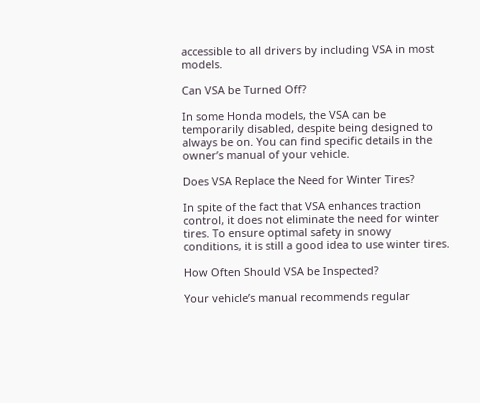accessible to all drivers by including VSA in most models.

Can VSA be Turned Off?

In some Honda models, the VSA can be temporarily disabled, despite being designed to always be on. You can find specific details in the owner’s manual of your vehicle.

Does VSA Replace the Need for Winter Tires?

In spite of the fact that VSA enhances traction control, it does not eliminate the need for winter tires. To ensure optimal safety in snowy conditions, it is still a good idea to use winter tires.

How Often Should VSA be Inspected?

Your vehicle’s manual recommends regular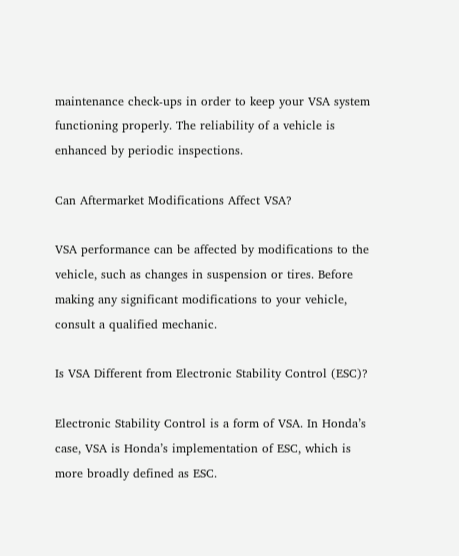maintenance check-ups in order to keep your VSA system functioning properly. The reliability of a vehicle is enhanced by periodic inspections.

Can Aftermarket Modifications Affect VSA?

VSA performance can be affected by modifications to the vehicle, such as changes in suspension or tires. Before making any significant modifications to your vehicle, consult a qualified mechanic.

Is VSA Different from Electronic Stability Control (ESC)?

Electronic Stability Control is a form of VSA. In Honda’s case, VSA is Honda’s implementation of ESC, which is more broadly defined as ESC.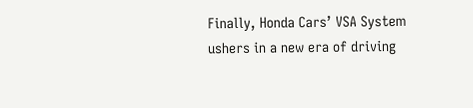Finally, Honda Cars’ VSA System ushers in a new era of driving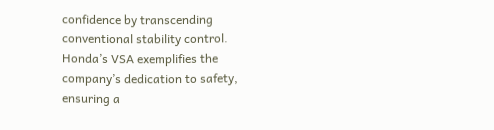confidence by transcending conventional stability control. Honda’s VSA exemplifies the company’s dedication to safety, ensuring a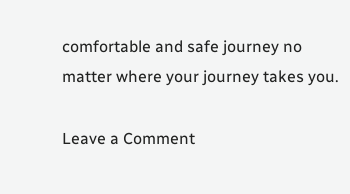comfortable and safe journey no matter where your journey takes you.

Leave a Comment